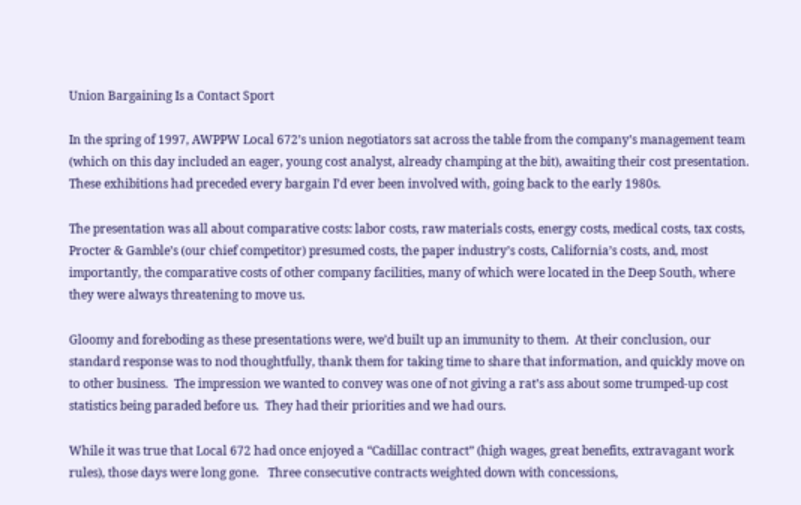Union Bargaining Is a Contact Sport

In the spring of 1997, AWPPW Local 672’s union negotiators sat across the table from the company’s management team (which on this day included an eager, young cost analyst, already champing at the bit), awaiting their cost presentation.  These exhibitions had preceded every bargain I’d ever been involved with, going back to the early 1980s.

The presentation was all about comparative costs: labor costs, raw materials costs, energy costs, medical costs, tax costs, Procter & Gamble’s (our chief competitor) presumed costs, the paper industry’s costs, California’s costs, and, most importantly, the comparative costs of other company facilities, many of which were located in the Deep South, where they were always threatening to move us.

Gloomy and foreboding as these presentations were, we’d built up an immunity to them.  At their conclusion, our standard response was to nod thoughtfully, thank them for taking time to share that information, and quickly move on to other business.  The impression we wanted to convey was one of not giving a rat’s ass about some trumped-up cost statistics being paraded before us.  They had their priorities and we had ours.

While it was true that Local 672 had once enjoyed a “Cadillac contract” (high wages, great benefits, extravagant work rules), those days were long gone.   Three consecutive contracts weighted down with concessions,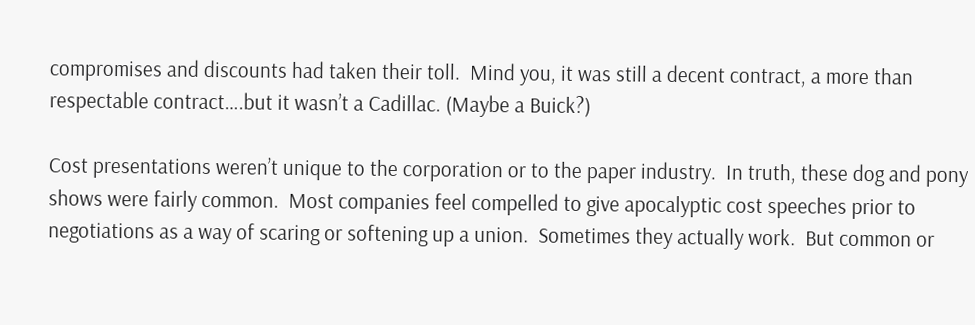compromises and discounts had taken their toll.  Mind you, it was still a decent contract, a more than respectable contract….but it wasn’t a Cadillac. (Maybe a Buick?)

Cost presentations weren’t unique to the corporation or to the paper industry.  In truth, these dog and pony shows were fairly common.  Most companies feel compelled to give apocalyptic cost speeches prior to negotiations as a way of scaring or softening up a union.  Sometimes they actually work.  But common or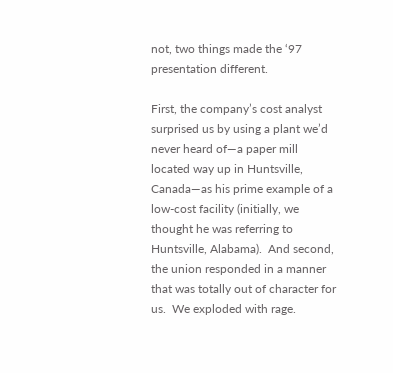not, two things made the ‘97 presentation different.

First, the company’s cost analyst surprised us by using a plant we’d never heard of—a paper mill located way up in Huntsville, Canada—as his prime example of a low-cost facility (initially, we thought he was referring to Huntsville, Alabama).  And second, the union responded in a manner that was totally out of character for us.  We exploded with rage.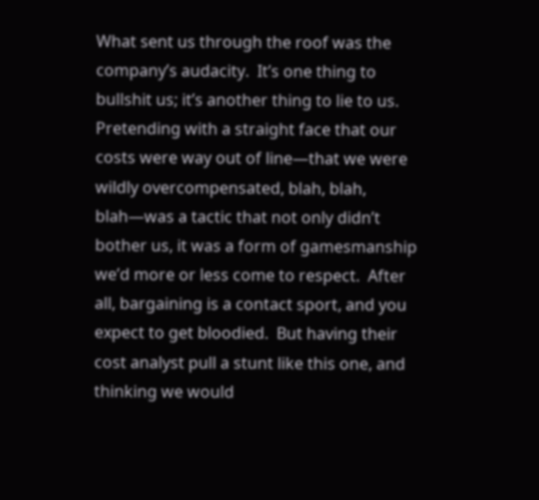What sent us through the roof was the company’s audacity.  It’s one thing to bullshit us; it’s another thing to lie to us.  Pretending with a straight face that our costs were way out of line—that we were wildly overcompensated, blah, blah, blah—was a tactic that not only didn’t bother us, it was a form of gamesmanship we’d more or less come to respect.  After all, bargaining is a contact sport, and you expect to get bloodied.  But having their cost analyst pull a stunt like this one, and thinking we would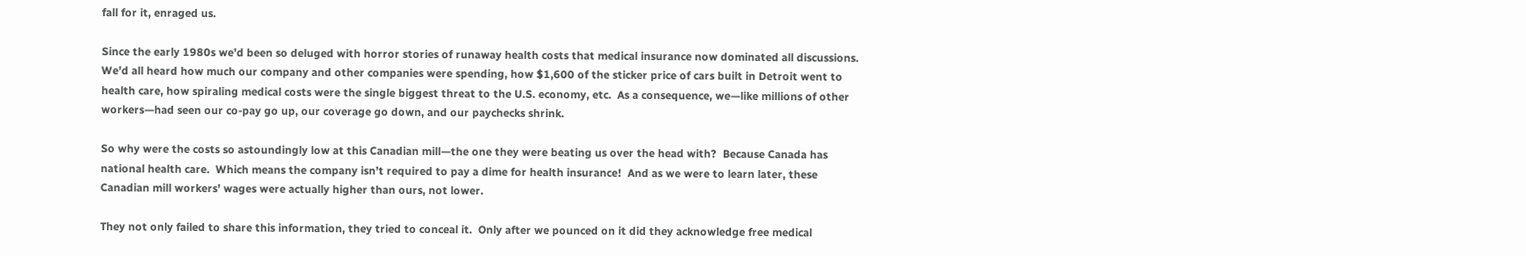fall for it, enraged us.

Since the early 1980s we’d been so deluged with horror stories of runaway health costs that medical insurance now dominated all discussions.  We’d all heard how much our company and other companies were spending, how $1,600 of the sticker price of cars built in Detroit went to health care, how spiraling medical costs were the single biggest threat to the U.S. economy, etc.  As a consequence, we—like millions of other workers—had seen our co-pay go up, our coverage go down, and our paychecks shrink.

So why were the costs so astoundingly low at this Canadian mill—the one they were beating us over the head with?  Because Canada has national health care.  Which means the company isn’t required to pay a dime for health insurance!  And as we were to learn later, these Canadian mill workers’ wages were actually higher than ours, not lower.

They not only failed to share this information, they tried to conceal it.  Only after we pounced on it did they acknowledge free medical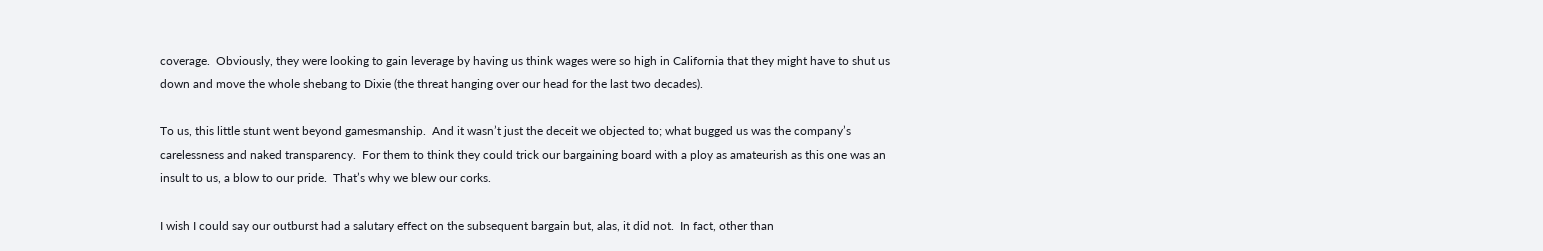coverage.  Obviously, they were looking to gain leverage by having us think wages were so high in California that they might have to shut us down and move the whole shebang to Dixie (the threat hanging over our head for the last two decades).

To us, this little stunt went beyond gamesmanship.  And it wasn’t just the deceit we objected to; what bugged us was the company’s carelessness and naked transparency.  For them to think they could trick our bargaining board with a ploy as amateurish as this one was an insult to us, a blow to our pride.  That’s why we blew our corks.

I wish I could say our outburst had a salutary effect on the subsequent bargain but, alas, it did not.  In fact, other than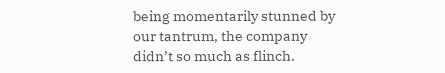being momentarily stunned by our tantrum, the company didn’t so much as flinch.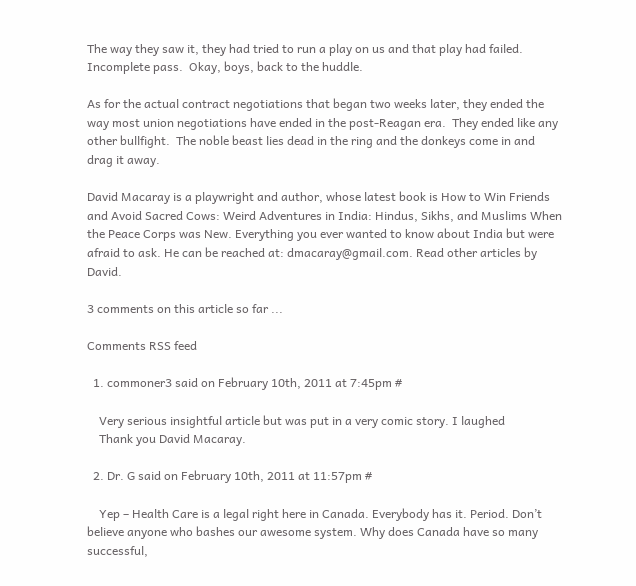The way they saw it, they had tried to run a play on us and that play had failed.  Incomplete pass.  Okay, boys, back to the huddle.

As for the actual contract negotiations that began two weeks later, they ended the way most union negotiations have ended in the post-Reagan era.  They ended like any other bullfight.  The noble beast lies dead in the ring and the donkeys come in and drag it away.

David Macaray is a playwright and author, whose latest book is How to Win Friends and Avoid Sacred Cows: Weird Adventures in India: Hindus, Sikhs, and Muslims When the Peace Corps was New. Everything you ever wanted to know about India but were afraid to ask. He can be reached at: dmacaray@gmail.com. Read other articles by David.

3 comments on this article so far ...

Comments RSS feed

  1. commoner3 said on February 10th, 2011 at 7:45pm #

    Very serious insightful article but was put in a very comic story. I laughed
    Thank you David Macaray.

  2. Dr. G said on February 10th, 2011 at 11:57pm #

    Yep – Health Care is a legal right here in Canada. Everybody has it. Period. Don’t believe anyone who bashes our awesome system. Why does Canada have so many successful,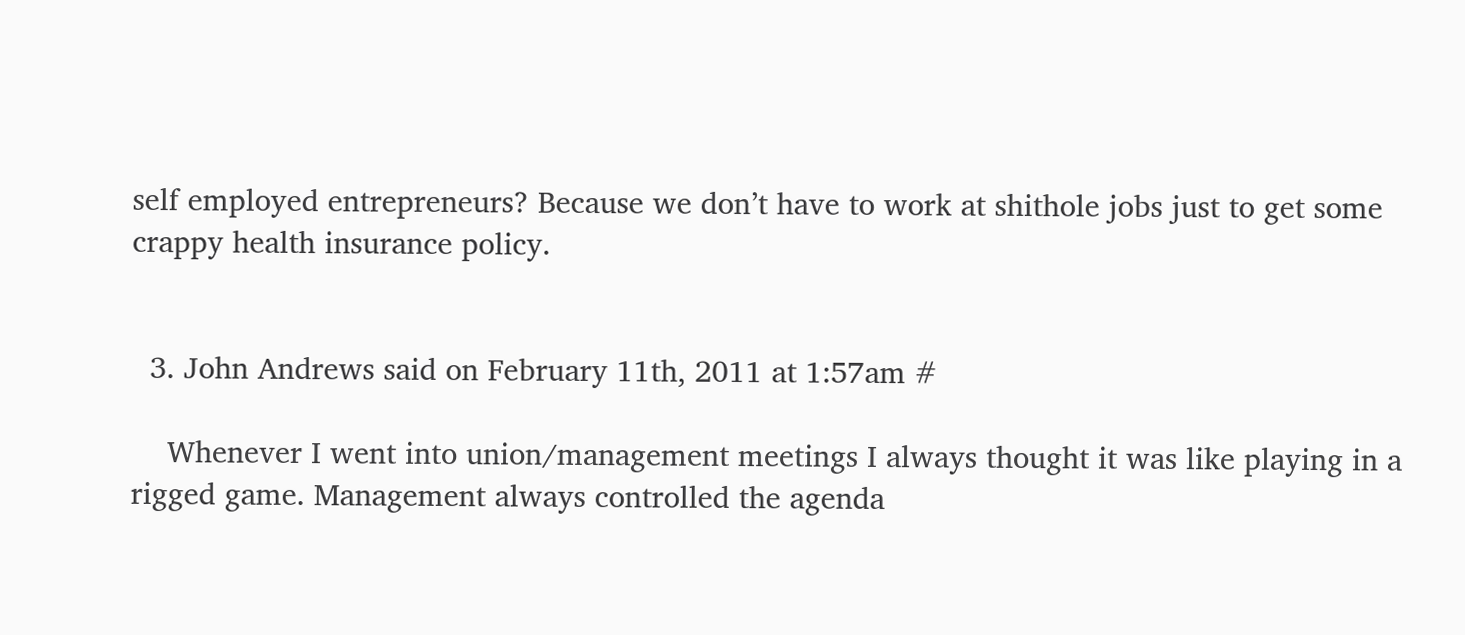self employed entrepreneurs? Because we don’t have to work at shithole jobs just to get some crappy health insurance policy.


  3. John Andrews said on February 11th, 2011 at 1:57am #

    Whenever I went into union/management meetings I always thought it was like playing in a rigged game. Management always controlled the agenda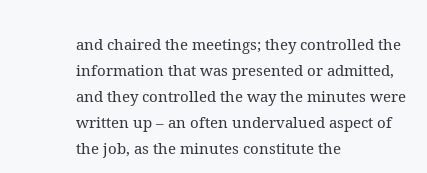and chaired the meetings; they controlled the information that was presented or admitted, and they controlled the way the minutes were written up – an often undervalued aspect of the job, as the minutes constitute the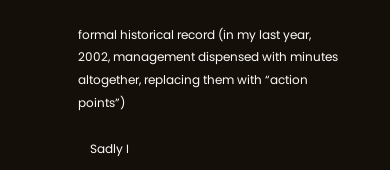formal historical record (in my last year, 2002, management dispensed with minutes altogether, replacing them with “action points”)

    Sadly I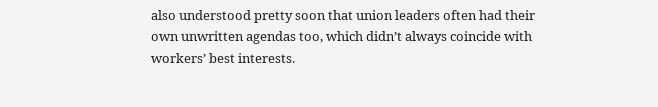also understood pretty soon that union leaders often had their own unwritten agendas too, which didn’t always coincide with workers’ best interests.